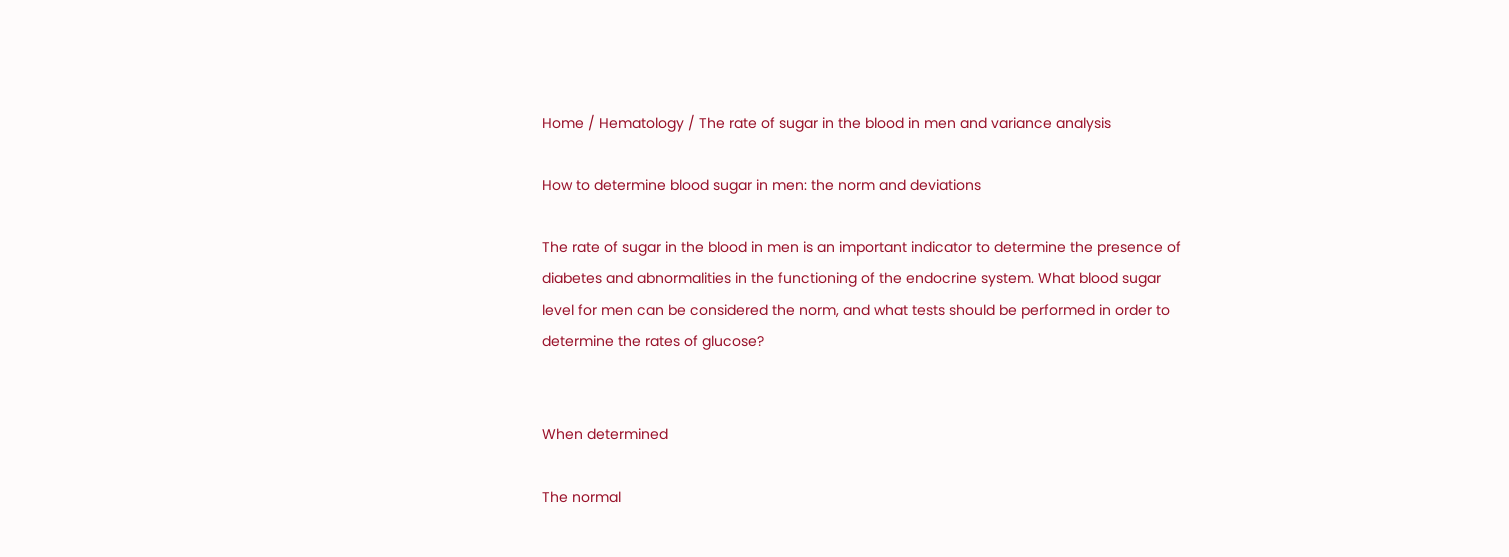Home / Hematology / The rate of sugar in the blood in men and variance analysis

How to determine blood sugar in men: the norm and deviations

The rate of sugar in the blood in men is an important indicator to determine the presence of diabetes and abnormalities in the functioning of the endocrine system. What blood sugar level for men can be considered the norm, and what tests should be performed in order to determine the rates of glucose?


When determined

The normal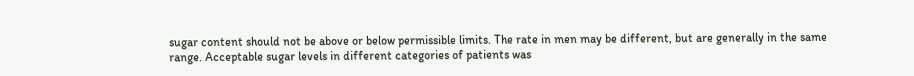sugar content should not be above or below permissible limits. The rate in men may be different, but are generally in the same range. Acceptable sugar levels in different categories of patients was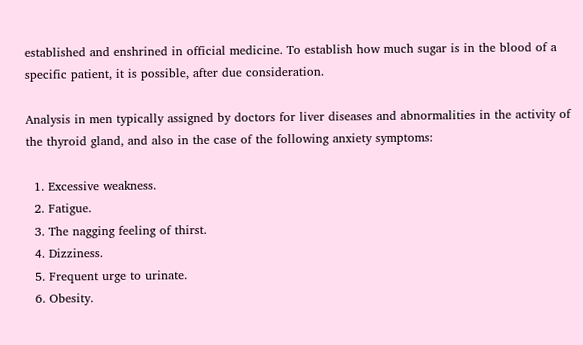established and enshrined in official medicine. To establish how much sugar is in the blood of a specific patient, it is possible, after due consideration.

Analysis in men typically assigned by doctors for liver diseases and abnormalities in the activity of the thyroid gland, and also in the case of the following anxiety symptoms:

  1. Excessive weakness.
  2. Fatigue.
  3. The nagging feeling of thirst.
  4. Dizziness.
  5. Frequent urge to urinate.
  6. Obesity.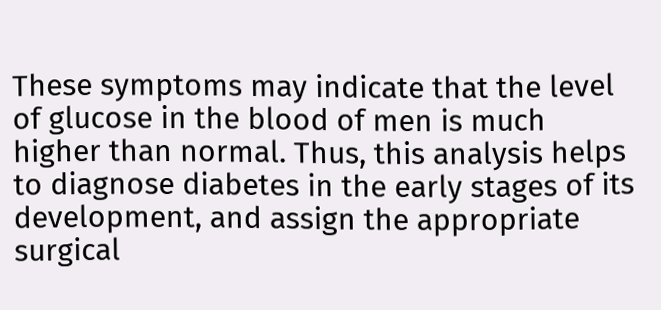These symptoms may indicate that the level of glucose in the blood of men is much higher than normal. Thus, this analysis helps to diagnose diabetes in the early stages of its development, and assign the appropriate surgical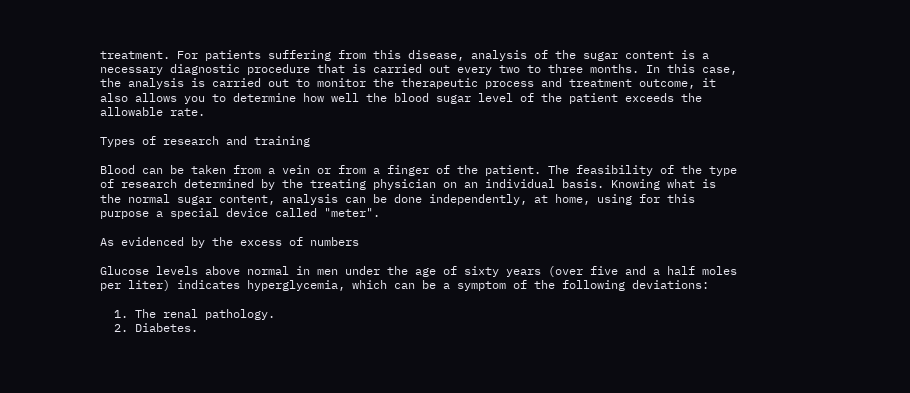treatment. For patients suffering from this disease, analysis of the sugar content is a necessary diagnostic procedure that is carried out every two to three months. In this case, the analysis is carried out to monitor the therapeutic process and treatment outcome, it also allows you to determine how well the blood sugar level of the patient exceeds the allowable rate.

Types of research and training

Blood can be taken from a vein or from a finger of the patient. The feasibility of the type of research determined by the treating physician on an individual basis. Knowing what is the normal sugar content, analysis can be done independently, at home, using for this purpose a special device called "meter".

As evidenced by the excess of numbers

Glucose levels above normal in men under the age of sixty years (over five and a half moles per liter) indicates hyperglycemia, which can be a symptom of the following deviations:

  1. The renal pathology.
  2. Diabetes.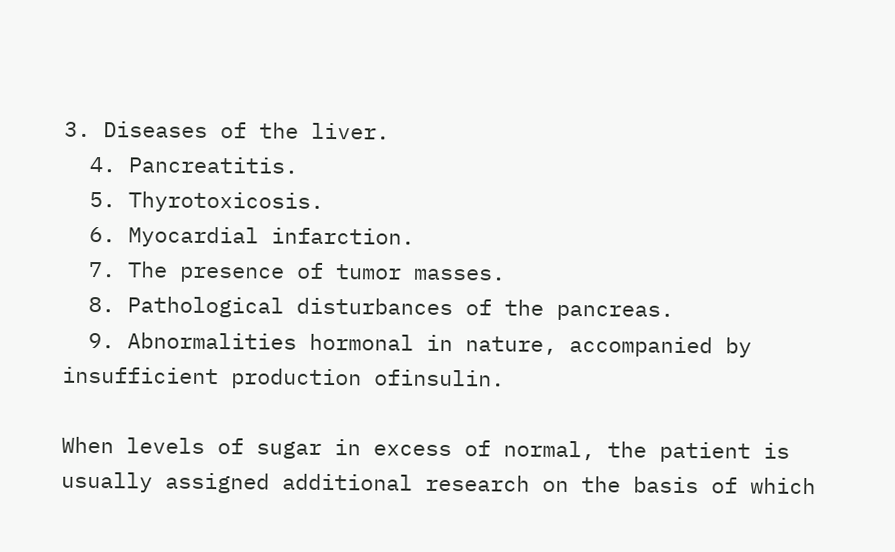3. Diseases of the liver.
  4. Pancreatitis.
  5. Thyrotoxicosis.
  6. Myocardial infarction.
  7. The presence of tumor masses.
  8. Pathological disturbances of the pancreas.
  9. Abnormalities hormonal in nature, accompanied by insufficient production ofinsulin.

When levels of sugar in excess of normal, the patient is usually assigned additional research on the basis of which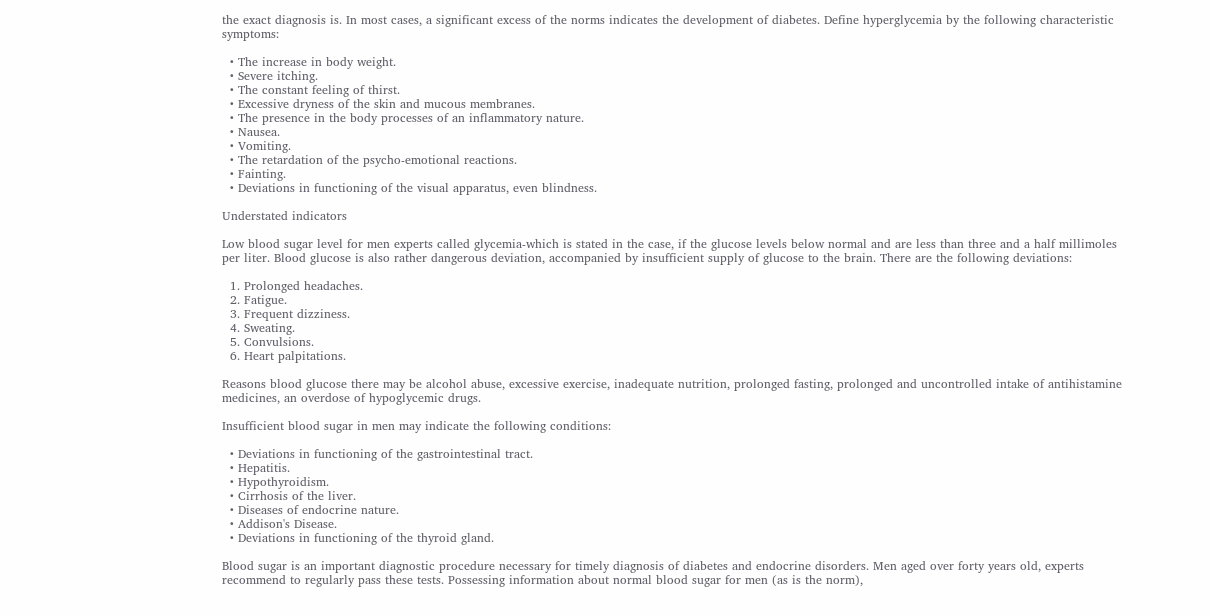the exact diagnosis is. In most cases, a significant excess of the norms indicates the development of diabetes. Define hyperglycemia by the following characteristic symptoms:

  • The increase in body weight.
  • Severe itching.
  • The constant feeling of thirst.
  • Excessive dryness of the skin and mucous membranes.
  • The presence in the body processes of an inflammatory nature.
  • Nausea.
  • Vomiting.
  • The retardation of the psycho-emotional reactions.
  • Fainting.
  • Deviations in functioning of the visual apparatus, even blindness.

Understated indicators

Low blood sugar level for men experts called glycemia-which is stated in the case, if the glucose levels below normal and are less than three and a half millimoles per liter. Blood glucose is also rather dangerous deviation, accompanied by insufficient supply of glucose to the brain. There are the following deviations:

  1. Prolonged headaches.
  2. Fatigue.
  3. Frequent dizziness.
  4. Sweating.
  5. Convulsions.
  6. Heart palpitations.

Reasons blood glucose there may be alcohol abuse, excessive exercise, inadequate nutrition, prolonged fasting, prolonged and uncontrolled intake of antihistamine medicines, an overdose of hypoglycemic drugs.

Insufficient blood sugar in men may indicate the following conditions:

  • Deviations in functioning of the gastrointestinal tract.
  • Hepatitis.
  • Hypothyroidism.
  • Cirrhosis of the liver.
  • Diseases of endocrine nature.
  • Addison's Disease.
  • Deviations in functioning of the thyroid gland.

Blood sugar is an important diagnostic procedure necessary for timely diagnosis of diabetes and endocrine disorders. Men aged over forty years old, experts recommend to regularly pass these tests. Possessing information about normal blood sugar for men (as is the norm),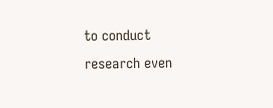to conduct research even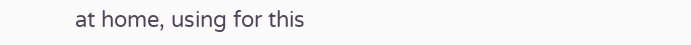at home, using for this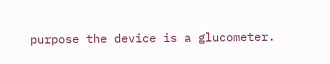purpose the device is a glucometer.